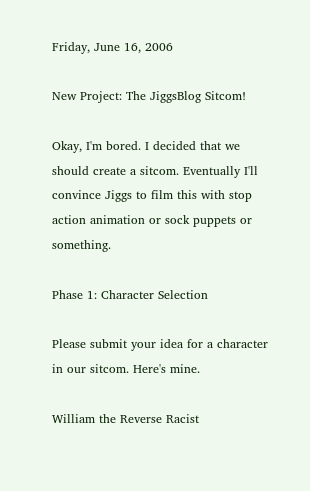Friday, June 16, 2006

New Project: The JiggsBlog Sitcom!

Okay, I'm bored. I decided that we should create a sitcom. Eventually I'll convince Jiggs to film this with stop action animation or sock puppets or something.

Phase 1: Character Selection

Please submit your idea for a character in our sitcom. Here's mine.

William the Reverse Racist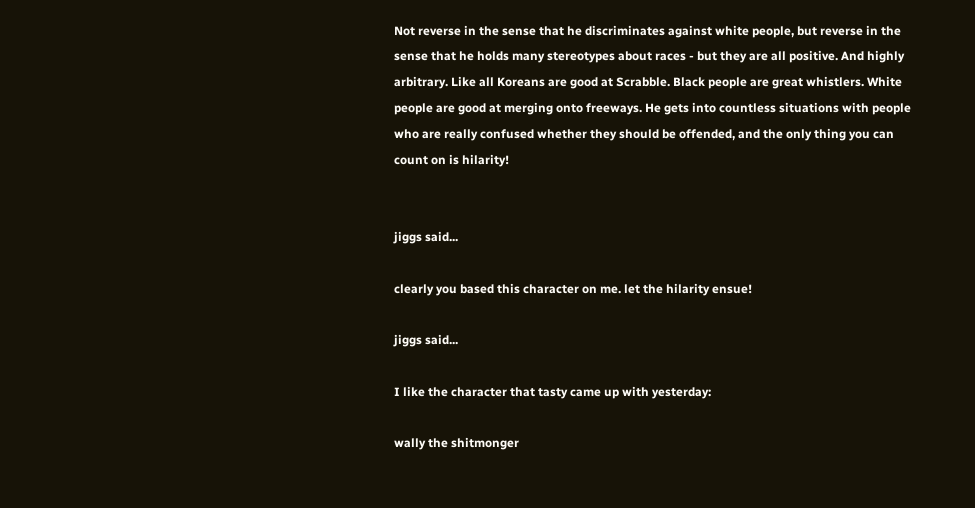Not reverse in the sense that he discriminates against white people, but reverse in the sense that he holds many stereotypes about races - but they are all positive. And highly arbitrary. Like all Koreans are good at Scrabble. Black people are great whistlers. White people are good at merging onto freeways. He gets into countless situations with people who are really confused whether they should be offended, and the only thing you can count on is hilarity!


jiggs said...

clearly you based this character on me. let the hilarity ensue!

jiggs said...

I like the character that tasty came up with yesterday:

wally the shitmonger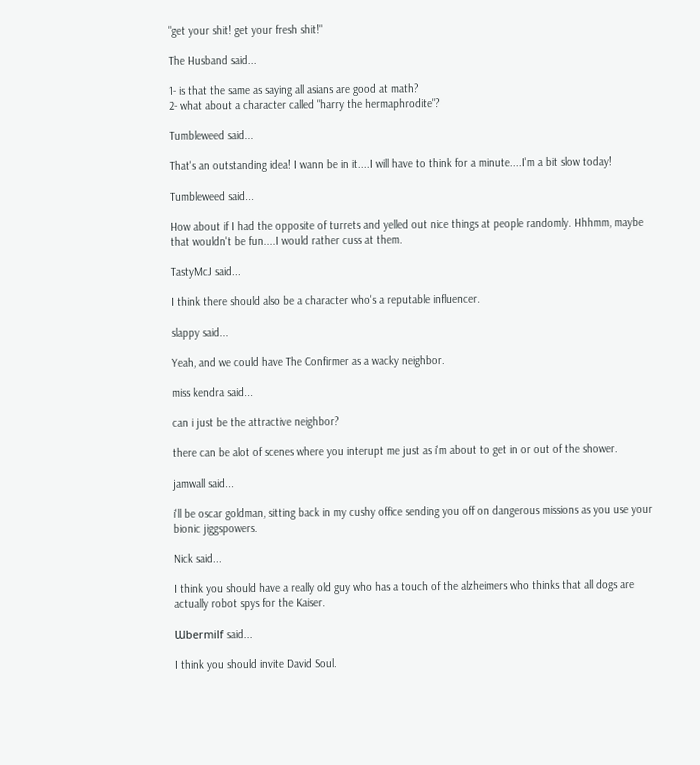"get your shit! get your fresh shit!"

The Husband said...

1- is that the same as saying all asians are good at math?
2- what about a character called "harry the hermaphrodite"?

Tumbleweed said...

That's an outstanding idea! I wann be in it....I will have to think for a minute....I'm a bit slow today!

Tumbleweed said...

How about if I had the opposite of turrets and yelled out nice things at people randomly. Hhhmm, maybe that wouldn't be fun....I would rather cuss at them.

TastyMcJ said...

I think there should also be a character who's a reputable influencer.

slappy said...

Yeah, and we could have The Confirmer as a wacky neighbor.

miss kendra said...

can i just be the attractive neighbor?

there can be alot of scenes where you interupt me just as i'm about to get in or out of the shower.

jamwall said...

i'll be oscar goldman, sitting back in my cushy office sending you off on dangerous missions as you use your bionic jiggspowers.

Nick said...

I think you should have a really old guy who has a touch of the alzheimers who thinks that all dogs are actually robot spys for the Kaiser.

Ɯbermilf said...

I think you should invite David Soul.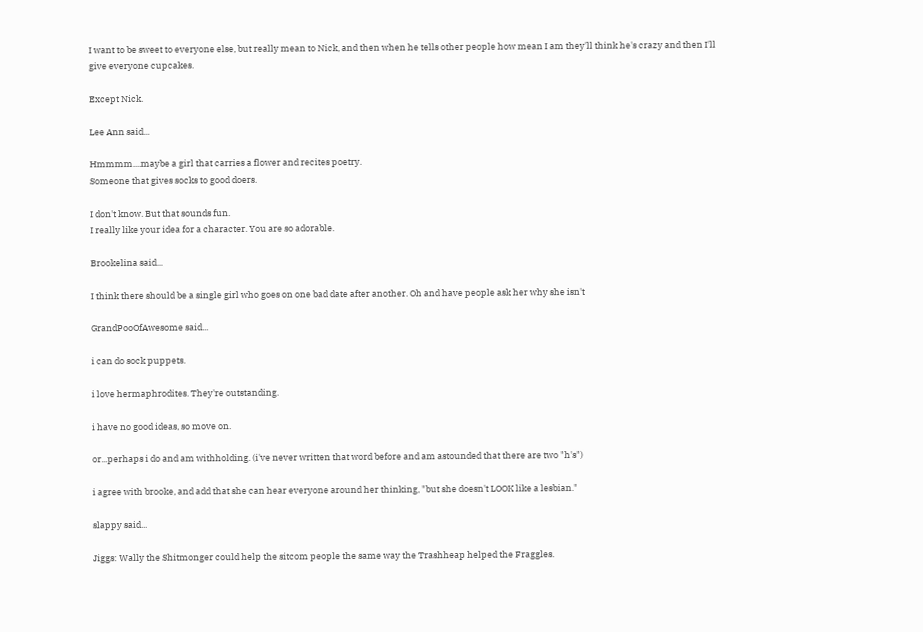I want to be sweet to everyone else, but really mean to Nick, and then when he tells other people how mean I am they'll think he's crazy and then I'll give everyone cupcakes.

Except Nick.

Lee Ann said...

Hmmmm....maybe a girl that carries a flower and recites poetry.
Someone that gives socks to good doers.

I don't know. But that sounds fun.
I really like your idea for a character. You are so adorable.

Brookelina said...

I think there should be a single girl who goes on one bad date after another. Oh and have people ask her why she isn't

GrandPooOfAwesome said...

i can do sock puppets.

i love hermaphrodites. They're outstanding.

i have no good ideas, so move on.

or...perhaps i do and am withholding. (i've never written that word before and am astounded that there are two "h's")

i agree with brooke, and add that she can hear everyone around her thinking, "but she doesn't LOOK like a lesbian."

slappy said...

Jiggs: Wally the Shitmonger could help the sitcom people the same way the Trashheap helped the Fraggles.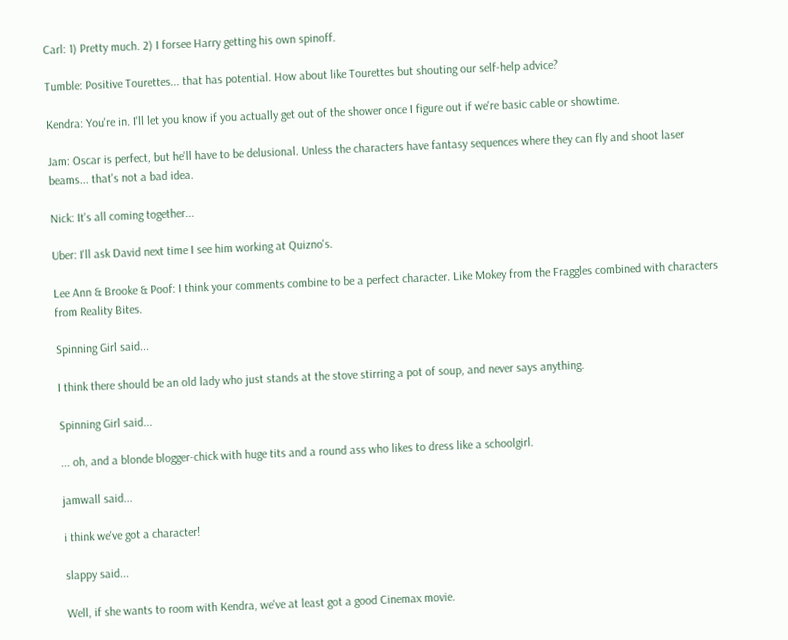Carl: 1) Pretty much. 2) I forsee Harry getting his own spinoff.

Tumble: Positive Tourettes... that has potential. How about like Tourettes but shouting our self-help advice?

Kendra: You're in. I'll let you know if you actually get out of the shower once I figure out if we're basic cable or showtime.

Jam: Oscar is perfect, but he'll have to be delusional. Unless the characters have fantasy sequences where they can fly and shoot laser beams... that's not a bad idea.

Nick: It's all coming together...

Uber: I'll ask David next time I see him working at Quizno's.

Lee Ann & Brooke & Poof: I think your comments combine to be a perfect character. Like Mokey from the Fraggles combined with characters from Reality Bites.

Spinning Girl said...

I think there should be an old lady who just stands at the stove stirring a pot of soup, and never says anything.

Spinning Girl said...

... oh, and a blonde blogger-chick with huge tits and a round ass who likes to dress like a schoolgirl.

jamwall said...

i think we've got a character!

slappy said...

Well, if she wants to room with Kendra, we've at least got a good Cinemax movie.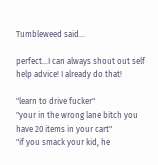Tumbleweed said...

perfect...I can always shout out self help advice! I already do that!

"learn to drive fucker"
"your in the wrong lane bitch you have 20 items in your cart"
"if you smack your kid, he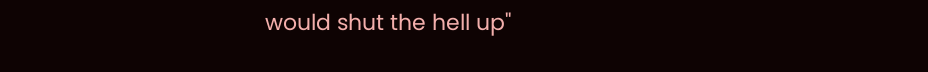would shut the hell up"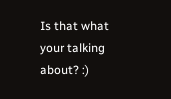Is that what your talking about? :)